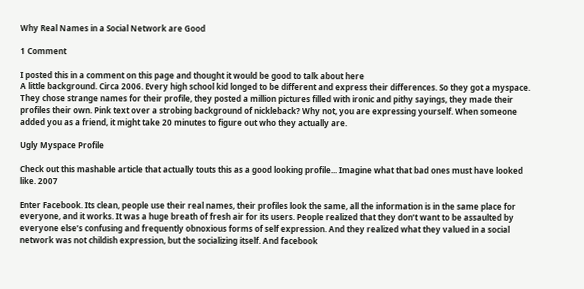Why Real Names in a Social Network are Good

1 Comment

I posted this in a comment on this page and thought it would be good to talk about here
A little background. Circa 2006. Every high school kid longed to be different and express their differences. So they got a myspace. They chose strange names for their profile, they posted a million pictures filled with ironic and pithy sayings, they made their profiles their own. Pink text over a strobing background of nickleback? Why not, you are expressing yourself. When someone added you as a friend, it might take 20 minutes to figure out who they actually are.

Ugly Myspace Profile

Check out this mashable article that actually touts this as a good looking profile... Imagine what that bad ones must have looked like. 2007

Enter Facebook. Its clean, people use their real names, their profiles look the same, all the information is in the same place for everyone, and it works. It was a huge breath of fresh air for its users. People realized that they don’t want to be assaulted by everyone else’s confusing and frequently obnoxious forms of self expression. And they realized what they valued in a social network was not childish expression, but the socializing itself. And facebook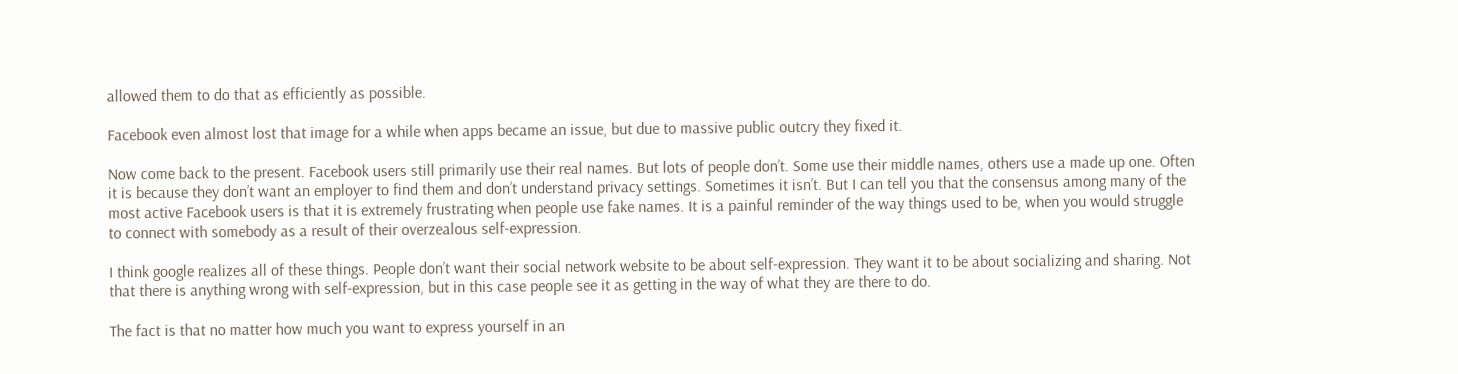allowed them to do that as efficiently as possible.

Facebook even almost lost that image for a while when apps became an issue, but due to massive public outcry they fixed it.

Now come back to the present. Facebook users still primarily use their real names. But lots of people don’t. Some use their middle names, others use a made up one. Often it is because they don’t want an employer to find them and don’t understand privacy settings. Sometimes it isn’t. But I can tell you that the consensus among many of the most active Facebook users is that it is extremely frustrating when people use fake names. It is a painful reminder of the way things used to be, when you would struggle to connect with somebody as a result of their overzealous self-expression.

I think google realizes all of these things. People don’t want their social network website to be about self-expression. They want it to be about socializing and sharing. Not that there is anything wrong with self-expression, but in this case people see it as getting in the way of what they are there to do.

The fact is that no matter how much you want to express yourself in an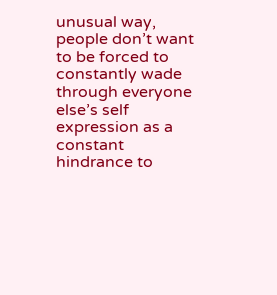unusual way, people don’t want to be forced to constantly wade through everyone else’s self expression as a constant hindrance to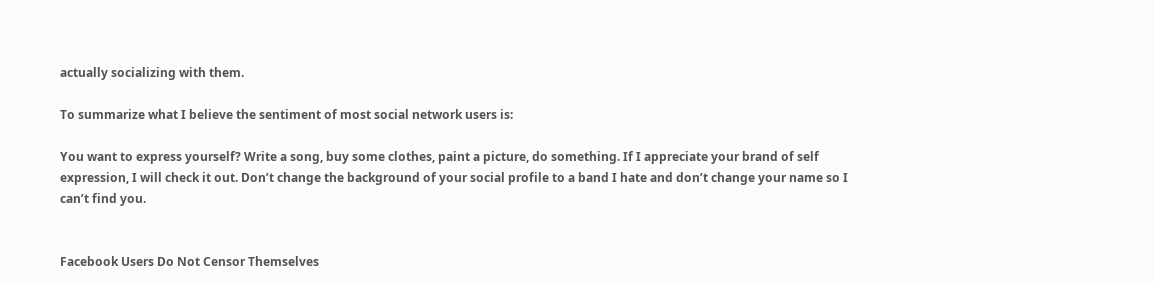actually socializing with them.

To summarize what I believe the sentiment of most social network users is:

You want to express yourself? Write a song, buy some clothes, paint a picture, do something. If I appreciate your brand of self expression, I will check it out. Don’t change the background of your social profile to a band I hate and don’t change your name so I can’t find you.


Facebook Users Do Not Censor Themselves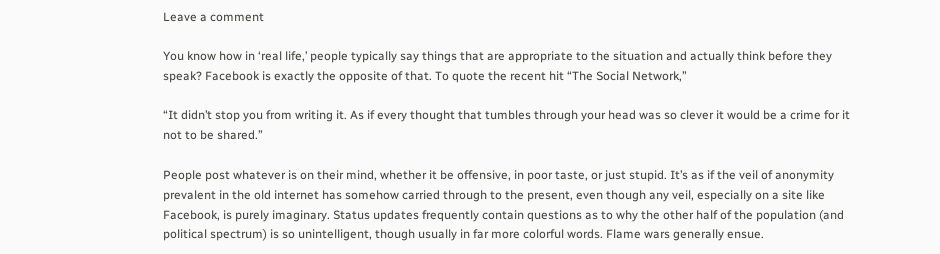Leave a comment

You know how in ‘real life,’ people typically say things that are appropriate to the situation and actually think before they speak? Facebook is exactly the opposite of that. To quote the recent hit “The Social Network,”

“It didn’t stop you from writing it. As if every thought that tumbles through your head was so clever it would be a crime for it not to be shared.”

People post whatever is on their mind, whether it be offensive, in poor taste, or just stupid. It’s as if the veil of anonymity prevalent in the old internet has somehow carried through to the present, even though any veil, especially on a site like Facebook, is purely imaginary. Status updates frequently contain questions as to why the other half of the population (and political spectrum) is so unintelligent, though usually in far more colorful words. Flame wars generally ensue.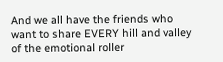And we all have the friends who want to share EVERY hill and valley of the emotional roller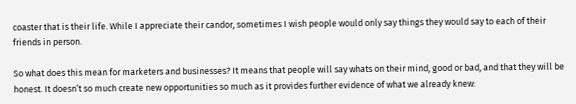coaster that is their life. While I appreciate their candor, sometimes I wish people would only say things they would say to each of their friends in person.

So what does this mean for marketers and businesses? It means that people will say whats on their mind, good or bad, and that they will be honest. It doesn’t so much create new opportunities so much as it provides further evidence of what we already knew: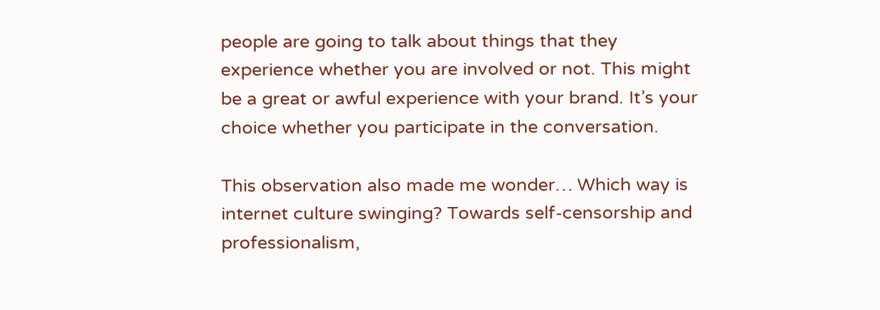people are going to talk about things that they experience whether you are involved or not. This might be a great or awful experience with your brand. It’s your choice whether you participate in the conversation.

This observation also made me wonder… Which way is internet culture swinging? Towards self-censorship and professionalism,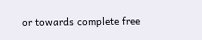or towards complete free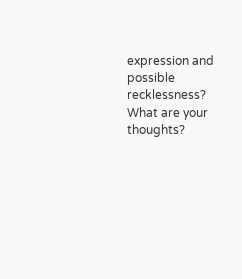expression and possible recklessness? What are your thoughts?